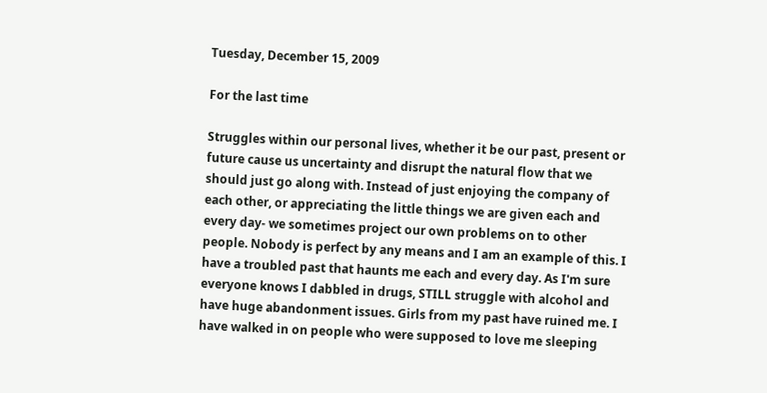Tuesday, December 15, 2009

For the last time

Struggles within our personal lives, whether it be our past, present or future cause us uncertainty and disrupt the natural flow that we should just go along with. Instead of just enjoying the company of each other, or appreciating the little things we are given each and every day- we sometimes project our own problems on to other people. Nobody is perfect by any means and I am an example of this. I have a troubled past that haunts me each and every day. As I'm sure everyone knows I dabbled in drugs, STILL struggle with alcohol and have huge abandonment issues. Girls from my past have ruined me. I have walked in on people who were supposed to love me sleeping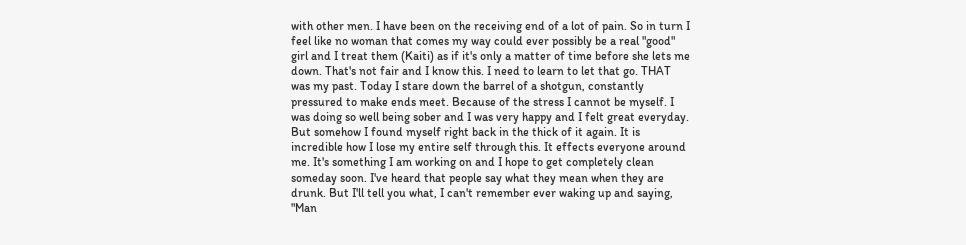with other men. I have been on the receiving end of a lot of pain. So in turn I feel like no woman that comes my way could ever possibly be a real "good" girl and I treat them (Kaiti) as if it's only a matter of time before she lets me down. That's not fair and I know this. I need to learn to let that go. THAT was my past. Today I stare down the barrel of a shotgun, constantly pressured to make ends meet. Because of the stress I cannot be myself. I was doing so well being sober and I was very happy and I felt great everyday. But somehow I found myself right back in the thick of it again. It is incredible how I lose my entire self through this. It effects everyone around me. It's something I am working on and I hope to get completely clean someday soon. I've heard that people say what they mean when they are drunk. But I'll tell you what, I can't remember ever waking up and saying, "Man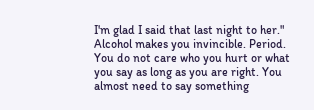I'm glad I said that last night to her." Alcohol makes you invincible. Period. You do not care who you hurt or what you say as long as you are right. You almost need to say something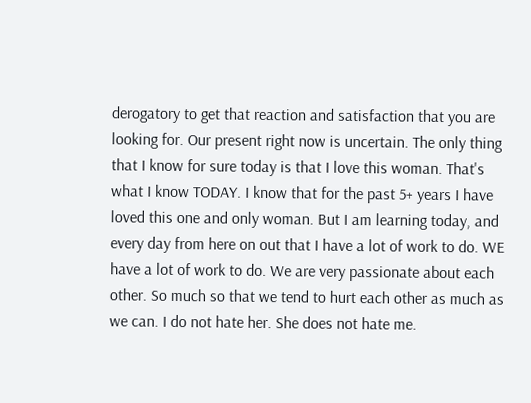derogatory to get that reaction and satisfaction that you are looking for. Our present right now is uncertain. The only thing that I know for sure today is that I love this woman. That's what I know TODAY. I know that for the past 5+ years I have loved this one and only woman. But I am learning today, and every day from here on out that I have a lot of work to do. WE have a lot of work to do. We are very passionate about each other. So much so that we tend to hurt each other as much as we can. I do not hate her. She does not hate me.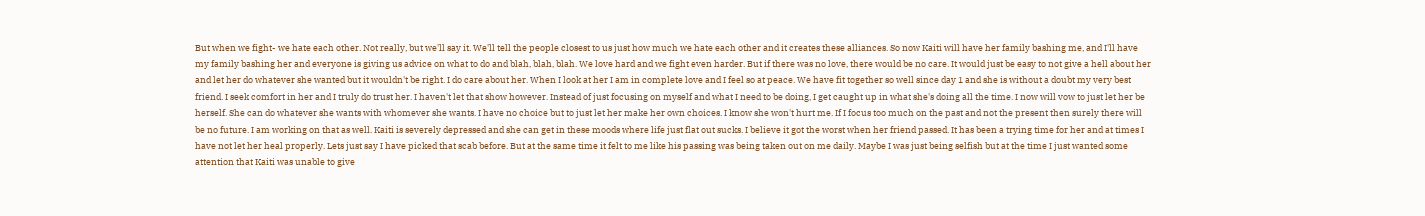But when we fight- we hate each other. Not really, but we'll say it. We'll tell the people closest to us just how much we hate each other and it creates these alliances. So now Kaiti will have her family bashing me, and I'll have my family bashing her and everyone is giving us advice on what to do and blah, blah, blah. We love hard and we fight even harder. But if there was no love, there would be no care. It would just be easy to not give a hell about her and let her do whatever she wanted but it wouldn't be right. I do care about her. When I look at her I am in complete love and I feel so at peace. We have fit together so well since day 1 and she is without a doubt my very best friend. I seek comfort in her and I truly do trust her. I haven't let that show however. Instead of just focusing on myself and what I need to be doing, I get caught up in what she's doing all the time. I now will vow to just let her be herself. She can do whatever she wants with whomever she wants. I have no choice but to just let her make her own choices. I know she won't hurt me. If I focus too much on the past and not the present then surely there will be no future. I am working on that as well. Kaiti is severely depressed and she can get in these moods where life just flat out sucks. I believe it got the worst when her friend passed. It has been a trying time for her and at times I have not let her heal properly. Lets just say I have picked that scab before. But at the same time it felt to me like his passing was being taken out on me daily. Maybe I was just being selfish but at the time I just wanted some attention that Kaiti was unable to give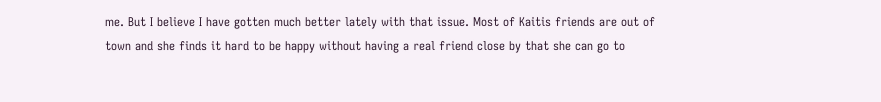me. But I believe I have gotten much better lately with that issue. Most of Kaitis friends are out of town and she finds it hard to be happy without having a real friend close by that she can go to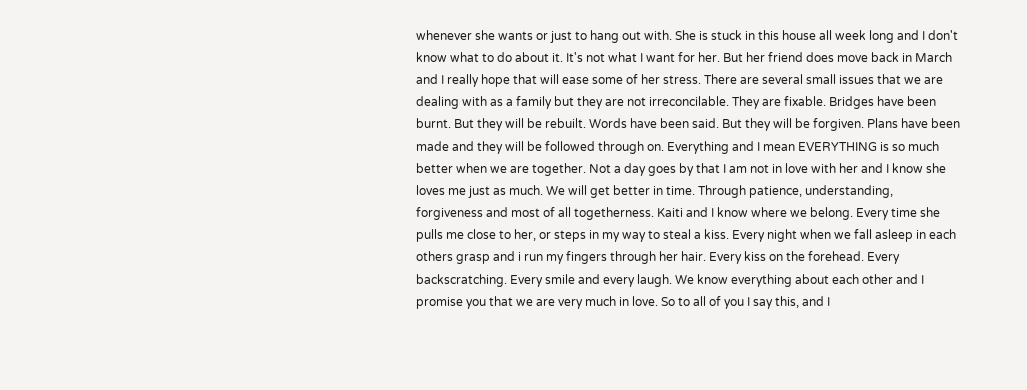whenever she wants or just to hang out with. She is stuck in this house all week long and I don't know what to do about it. It's not what I want for her. But her friend does move back in March and I really hope that will ease some of her stress. There are several small issues that we are dealing with as a family but they are not irreconcilable. They are fixable. Bridges have been burnt. But they will be rebuilt. Words have been said. But they will be forgiven. Plans have been made and they will be followed through on. Everything and I mean EVERYTHING is so much better when we are together. Not a day goes by that I am not in love with her and I know she loves me just as much. We will get better in time. Through patience, understanding, forgiveness and most of all togetherness. Kaiti and I know where we belong. Every time she pulls me close to her, or steps in my way to steal a kiss. Every night when we fall asleep in each others grasp and i run my fingers through her hair. Every kiss on the forehead. Every backscratching. Every smile and every laugh. We know everything about each other and I promise you that we are very much in love. So to all of you I say this, and I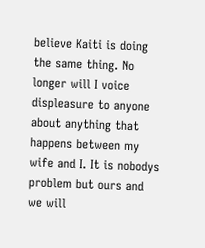believe Kaiti is doing the same thing. No longer will I voice displeasure to anyone about anything that happens between my wife and I. It is nobodys problem but ours and we will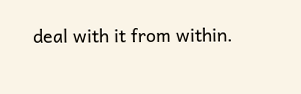deal with it from within.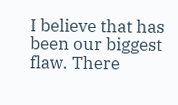I believe that has been our biggest flaw. There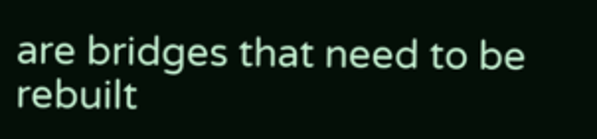are bridges that need to be rebuilt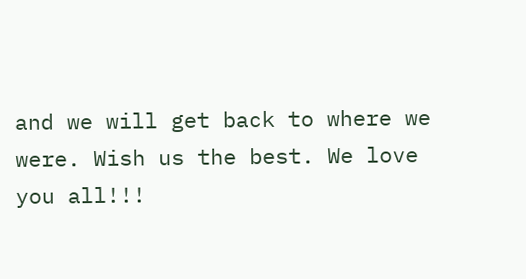and we will get back to where we were. Wish us the best. We love you all!!!